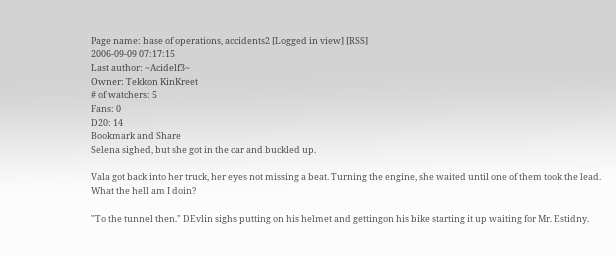Page name: base of operations, accidents2 [Logged in view] [RSS]
2006-09-09 07:17:15
Last author: ~Acidelf3~
Owner: Tekkon KinKreet
# of watchers: 5
Fans: 0
D20: 14
Bookmark and Share
Selena sighed, but she got in the car and buckled up.

Vala got back into her truck, her eyes not missing a beat. Turning the engine, she waited until one of them took the lead. What the hell am I doin?

"To the tunnel then." DEvlin sighs putting on his helmet and gettingon his bike starting it up waiting for Mr. Estidny.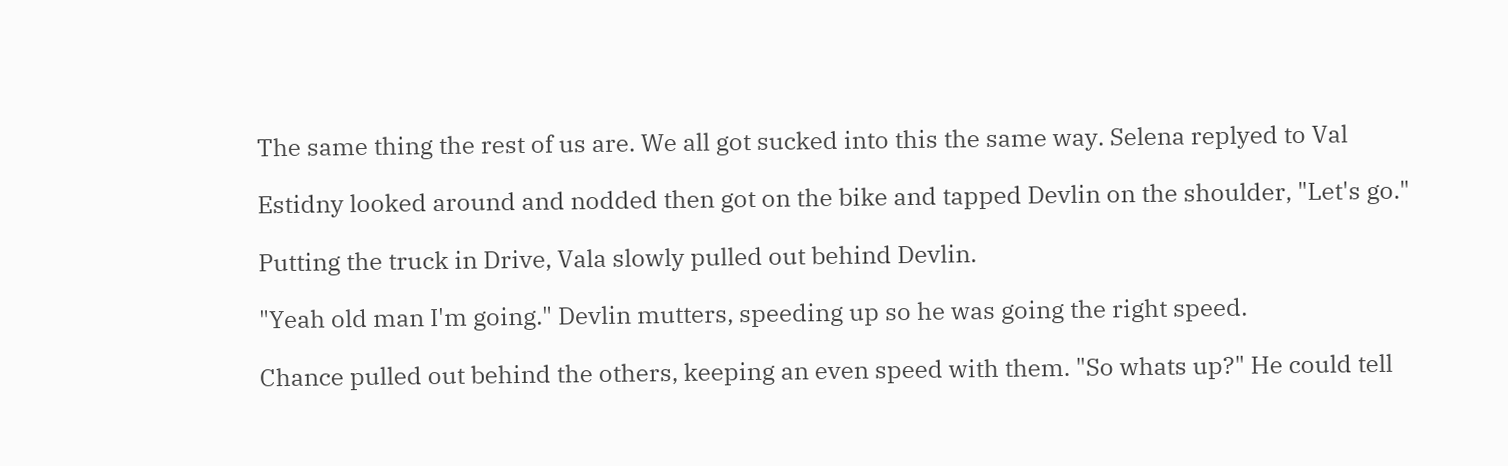The same thing the rest of us are. We all got sucked into this the same way. Selena replyed to Val

Estidny looked around and nodded then got on the bike and tapped Devlin on the shoulder, "Let's go."

Putting the truck in Drive, Vala slowly pulled out behind Devlin.

"Yeah old man I'm going." Devlin mutters, speeding up so he was going the right speed.

Chance pulled out behind the others, keeping an even speed with them. "So whats up?" He could tell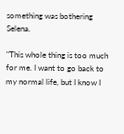something was bothering Selena.

"This whole thing is too much for me. I want to go back to my normal life, but I know I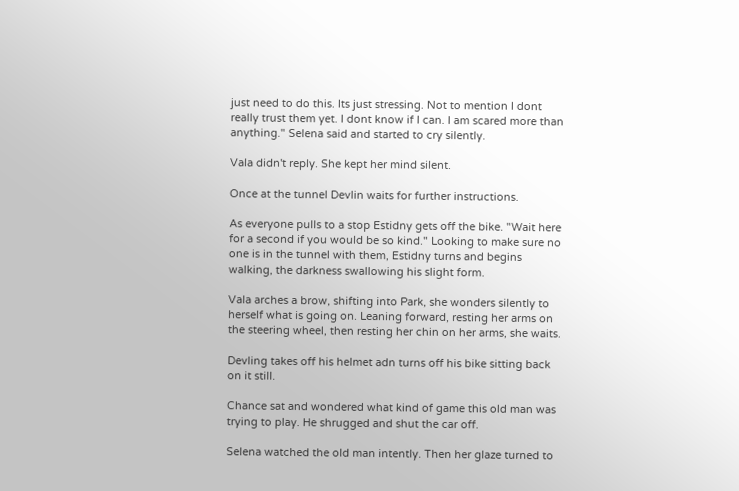just need to do this. Its just stressing. Not to mention I dont really trust them yet. I dont know if I can. I am scared more than anything." Selena said and started to cry silently.

Vala didn't reply. She kept her mind silent.

Once at the tunnel Devlin waits for further instructions.

As everyone pulls to a stop Estidny gets off the bike. "Wait here for a second if you would be so kind." Looking to make sure no one is in the tunnel with them, Estidny turns and begins walking, the darkness swallowing his slight form.

Vala arches a brow, shifting into Park, she wonders silently to herself what is going on. Leaning forward, resting her arms on the steering wheel, then resting her chin on her arms, she waits.

Devling takes off his helmet adn turns off his bike sitting back on it still.

Chance sat and wondered what kind of game this old man was trying to play. He shrugged and shut the car off.

Selena watched the old man intently. Then her glaze turned to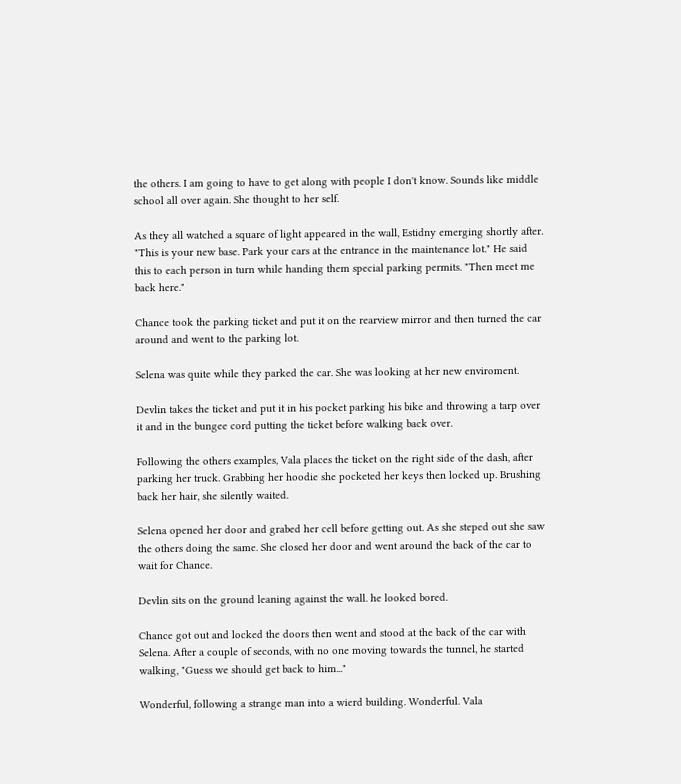the others. I am going to have to get along with people I don't know. Sounds like middle school all over again. She thought to her self.

As they all watched a square of light appeared in the wall, Estidny emerging shortly after. "This is your new base. Park your cars at the entrance in the maintenance lot." He said this to each person in turn while handing them special parking permits. "Then meet me back here."

Chance took the parking ticket and put it on the rearview mirror and then turned the car around and went to the parking lot.

Selena was quite while they parked the car. She was looking at her new enviroment.

Devlin takes the ticket and put it in his pocket parking his bike and throwing a tarp over it and in the bungee cord putting the ticket before walking back over.

Following the others examples, Vala places the ticket on the right side of the dash, after parking her truck. Grabbing her hoodie she pocketed her keys then locked up. Brushing back her hair, she silently waited.

Selena opened her door and grabed her cell before getting out. As she steped out she saw the others doing the same. She closed her door and went around the back of the car to wait for Chance.

Devlin sits on the ground leaning against the wall. he looked bored.

Chance got out and locked the doors then went and stood at the back of the car with Selena. After a couple of seconds, with no one moving towards the tunnel, he started walking, "Guess we should get back to him..."

Wonderful, following a strange man into a wierd building. Wonderful. Vala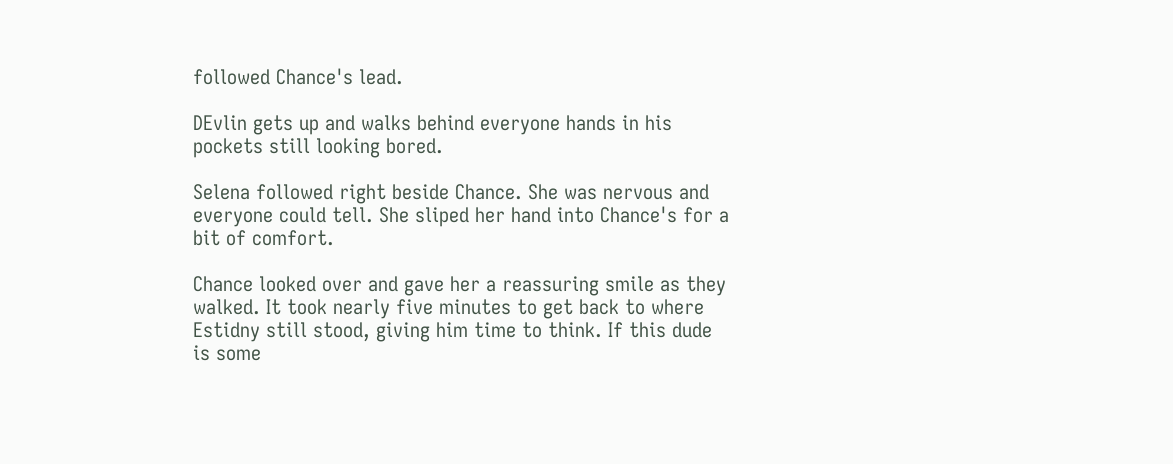followed Chance's lead.

DEvlin gets up and walks behind everyone hands in his pockets still looking bored.

Selena followed right beside Chance. She was nervous and everyone could tell. She sliped her hand into Chance's for a bit of comfort.

Chance looked over and gave her a reassuring smile as they walked. It took nearly five minutes to get back to where Estidny still stood, giving him time to think. If this dude is some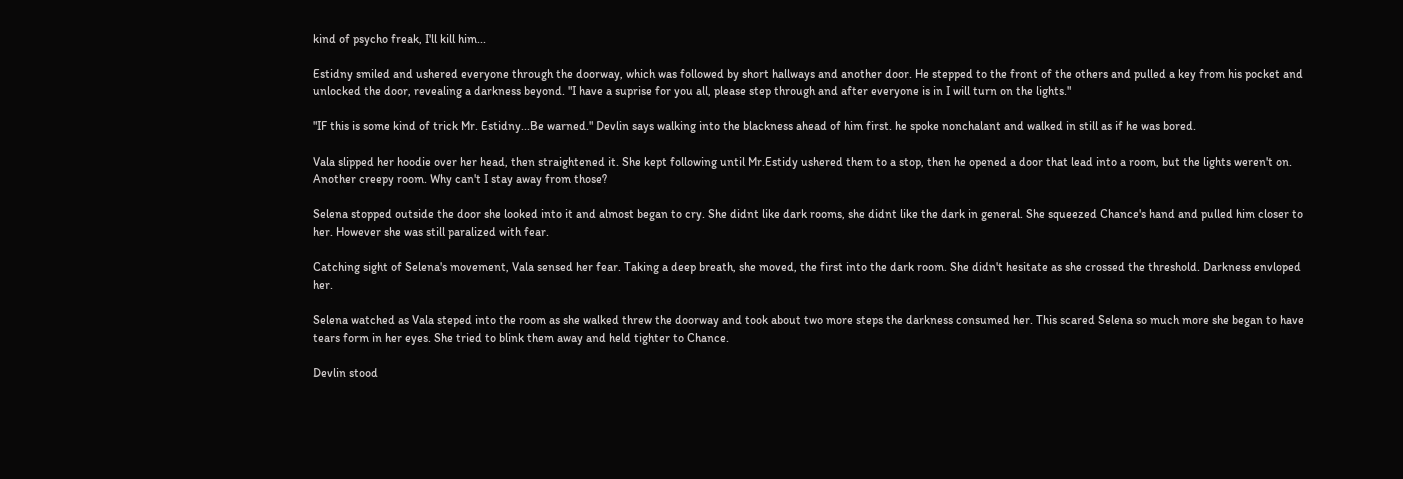kind of psycho freak, I'll kill him...

Estidny smiled and ushered everyone through the doorway, which was followed by short hallways and another door. He stepped to the front of the others and pulled a key from his pocket and unlocked the door, revealing a darkness beyond. "I have a suprise for you all, please step through and after everyone is in I will turn on the lights."

"IF this is some kind of trick Mr. Estidny...Be warned." Devlin says walking into the blackness ahead of him first. he spoke nonchalant and walked in still as if he was bored.

Vala slipped her hoodie over her head, then straightened it. She kept following until Mr.Estidy ushered them to a stop, then he opened a door that lead into a room, but the lights weren't on. Another creepy room. Why can't I stay away from those?

Selena stopped outside the door she looked into it and almost began to cry. She didnt like dark rooms, she didnt like the dark in general. She squeezed Chance's hand and pulled him closer to her. However she was still paralized with fear.

Catching sight of Selena's movement, Vala sensed her fear. Taking a deep breath, she moved, the first into the dark room. She didn't hesitate as she crossed the threshold. Darkness envloped her.

Selena watched as Vala steped into the room as she walked threw the doorway and took about two more steps the darkness consumed her. This scared Selena so much more she began to have tears form in her eyes. She tried to blink them away and held tighter to Chance.

Devlin stood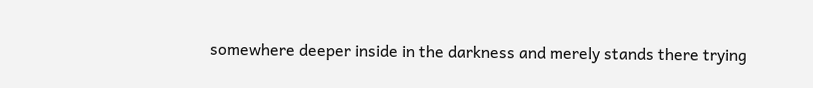somewhere deeper inside in the darkness and merely stands there trying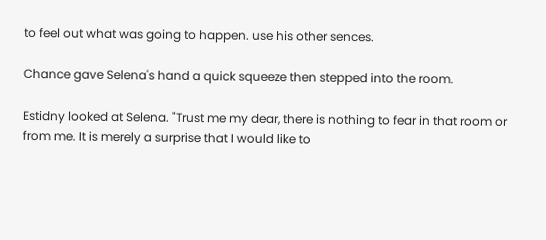to feel out what was going to happen. use his other sences.

Chance gave Selena's hand a quick squeeze then stepped into the room.

Estidny looked at Selena. "Trust me my dear, there is nothing to fear in that room or from me. It is merely a surprise that I would like to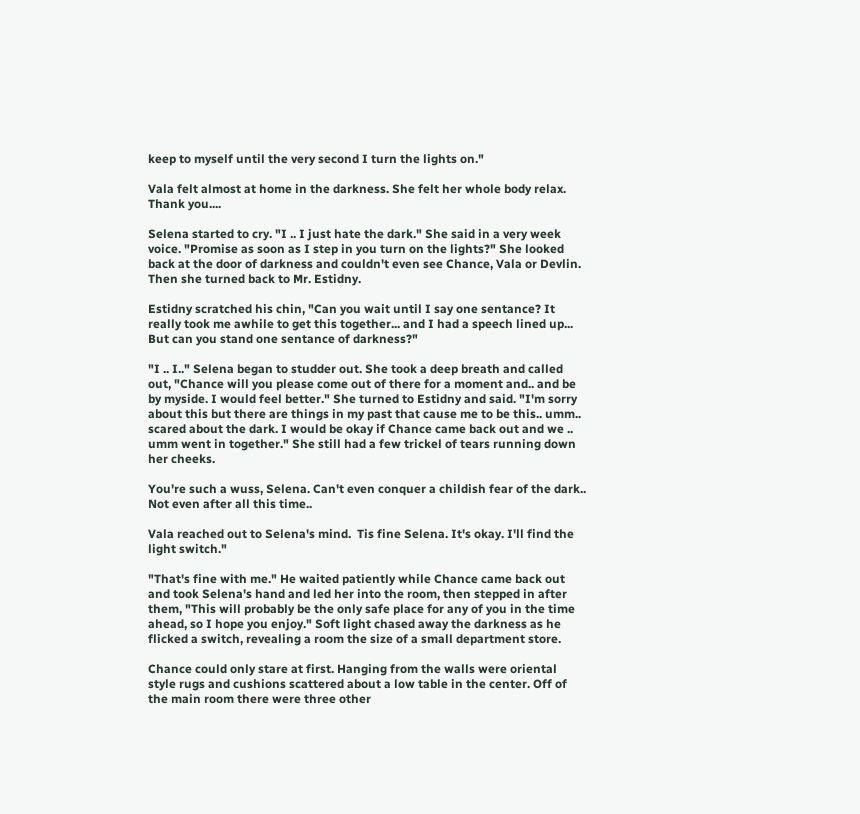keep to myself until the very second I turn the lights on."

Vala felt almost at home in the darkness. She felt her whole body relax. Thank you....

Selena started to cry. "I .. I just hate the dark." She said in a very week voice. "Promise as soon as I step in you turn on the lights?" She looked back at the door of darkness and couldn't even see Chance, Vala or Devlin. Then she turned back to Mr. Estidny.

Estidny scratched his chin, "Can you wait until I say one sentance? It really took me awhile to get this together... and I had a speech lined up... But can you stand one sentance of darkness?"

"I .. I.." Selena began to studder out. She took a deep breath and called out, "Chance will you please come out of there for a moment and.. and be by myside. I would feel better." She turned to Estidny and said. "I'm sorry about this but there are things in my past that cause me to be this.. umm.. scared about the dark. I would be okay if Chance came back out and we .. umm went in together." She still had a few trickel of tears running down her cheeks.

You're such a wuss, Selena. Can't even conquer a childish fear of the dark.. Not even after all this time..

Vala reached out to Selena's mind.  Tis fine Selena. It's okay. I'll find the light switch."

"That's fine with me." He waited patiently while Chance came back out and took Selena's hand and led her into the room, then stepped in after them, "This will probably be the only safe place for any of you in the time ahead, so I hope you enjoy." Soft light chased away the darkness as he flicked a switch, revealing a room the size of a small department store.

Chance could only stare at first. Hanging from the walls were oriental style rugs and cushions scattered about a low table in the center. Off of the main room there were three other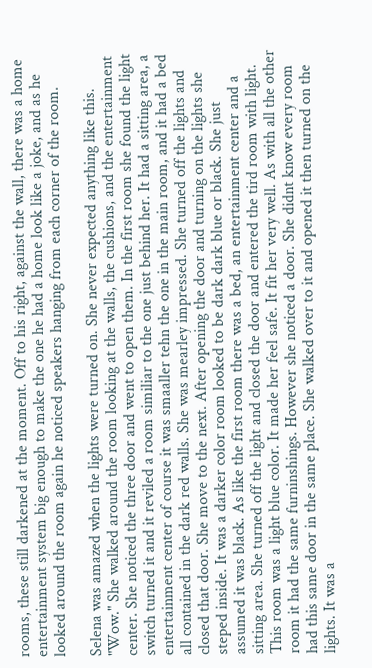rooms, these still darkened at the moment. Off to his right, against the wall, there was a home entertainment system big enough to make the one he had a home look like a joke, and as he looked around the room again he noticed speakers hanging from each corner of the room.

Selena was amazed when the lights were turned on. She never expected anything like this. "Wow." She walked around the room looking at the walls, the cushions, and the entertainment center. She noticed the three door and went to open them. In the first room she found the light switch turned it and it reviled a room similiar to the one just behind her. It had a sitting area, a entertainment center of course it was smaaller tehn the one in the main room, and it had a bed all contained in the dark red walls. She was mearley impressed. She turned off the lights and closed that door. She move to the next. After opening the door and turning on the lights she steped inside. It was a darker color room looked to be dark dark blue or black. She just assumed it was black. As like the first room there was a bed, an entertainment center and a sitting area. She turned off the light and closed the door and entered the tird room with light. This room was a light blue color. It made her feel safe. It fit her very well. As with all the other room it had the same furninshings. However she noticed a door. She didnt know every room had this same door in the same place. She walked over to it and opened it then turned on the lights. It was a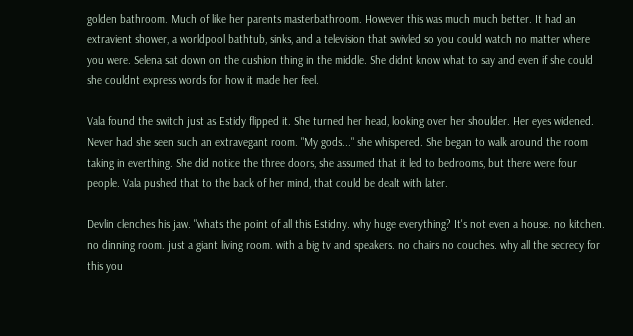golden bathroom. Much of like her parents masterbathroom. However this was much much better. It had an extravient shower, a worldpool bathtub, sinks, and a television that swivled so you could watch no matter where you were. Selena sat down on the cushion thing in the middle. She didnt know what to say and even if she could she couldnt express words for how it made her feel.

Vala found the switch just as Estidy flipped it. She turned her head, looking over her shoulder. Her eyes widened. Never had she seen such an extravegant room. "My gods..." she whispered. She began to walk around the room taking in everthing. She did notice the three doors, she assumed that it led to bedrooms, but there were four people. Vala pushed that to the back of her mind, that could be dealt with later.

Devlin clenches his jaw. "whats the point of all this Estidny. why huge everything? It's not even a house. no kitchen. no dinning room. just a giant living room. with a big tv and speakers. no chairs no couches. why all the secrecy for this you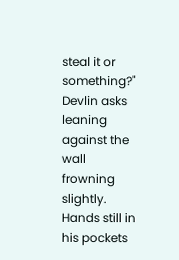steal it or something?" Devlin asks leaning against the wall frowning slightly. Hands still in his pockets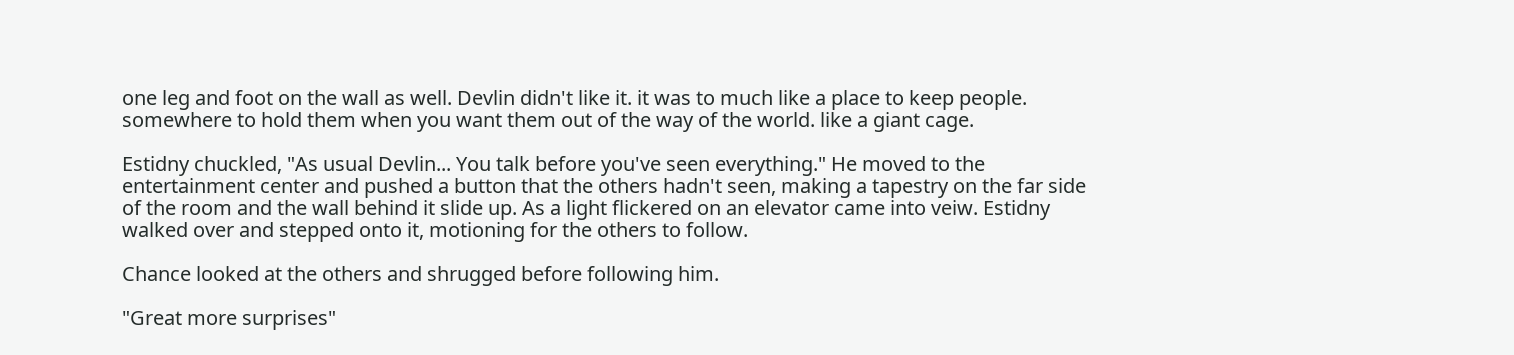one leg and foot on the wall as well. Devlin didn't like it. it was to much like a place to keep people. somewhere to hold them when you want them out of the way of the world. like a giant cage.

Estidny chuckled, "As usual Devlin... You talk before you've seen everything." He moved to the entertainment center and pushed a button that the others hadn't seen, making a tapestry on the far side of the room and the wall behind it slide up. As a light flickered on an elevator came into veiw. Estidny walked over and stepped onto it, motioning for the others to follow.

Chance looked at the others and shrugged before following him.

"Great more surprises"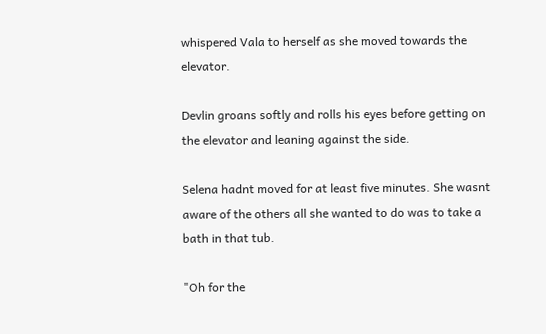whispered Vala to herself as she moved towards the elevator.

Devlin groans softly and rolls his eyes before getting on the elevator and leaning against the side.

Selena hadnt moved for at least five minutes. She wasnt aware of the others all she wanted to do was to take a bath in that tub.

"Oh for the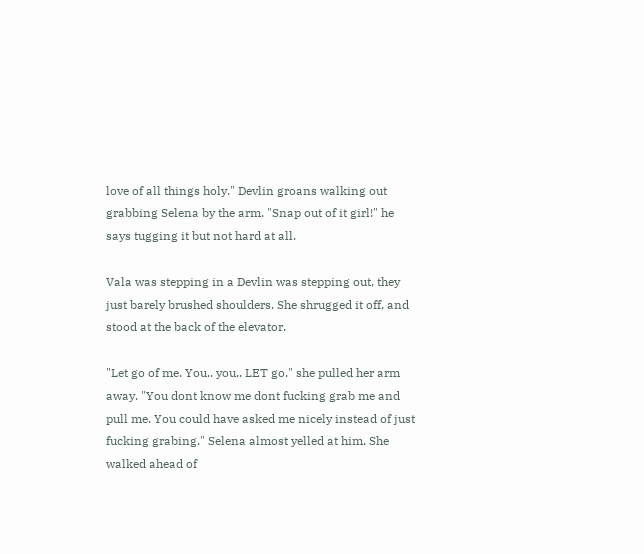love of all things holy." Devlin groans walking out grabbing Selena by the arm. "Snap out of it girl!" he says tugging it but not hard at all.

Vala was stepping in a Devlin was stepping out, they just barely brushed shoulders. She shrugged it off, and stood at the back of the elevator.

"Let go of me. You.. you.. LET go." she pulled her arm away. "You dont know me dont fucking grab me and pull me. You could have asked me nicely instead of just fucking grabing." Selena almost yelled at him. She walked ahead of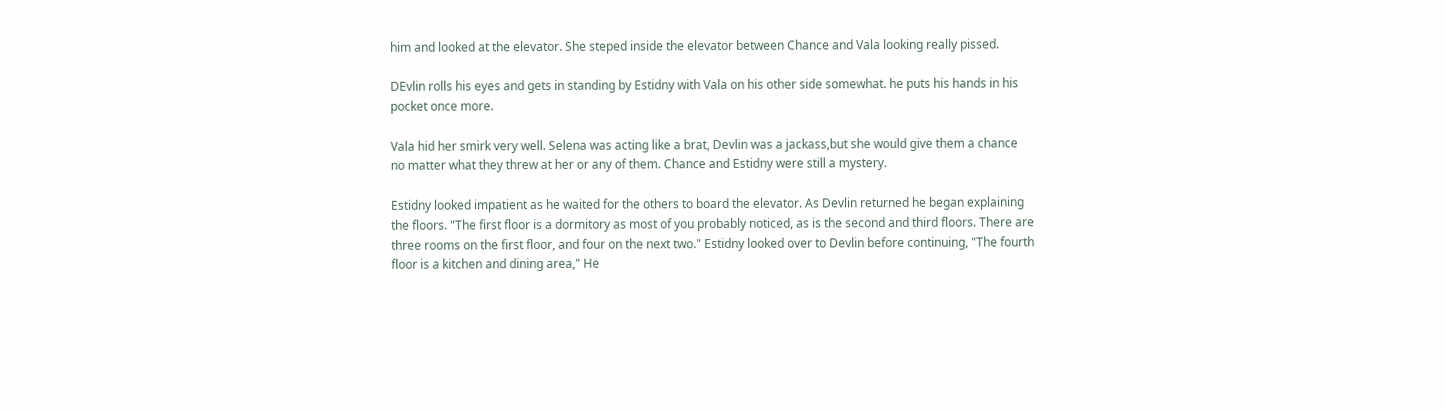him and looked at the elevator. She steped inside the elevator between Chance and Vala looking really pissed.

DEvlin rolls his eyes and gets in standing by Estidny with Vala on his other side somewhat. he puts his hands in his pocket once more.

Vala hid her smirk very well. Selena was acting like a brat, Devlin was a jackass,but she would give them a chance no matter what they threw at her or any of them. Chance and Estidny were still a mystery.

Estidny looked impatient as he waited for the others to board the elevator. As Devlin returned he began explaining the floors. "The first floor is a dormitory as most of you probably noticed, as is the second and third floors. There are three rooms on the first floor, and four on the next two." Estidny looked over to Devlin before continuing, "The fourth floor is a kitchen and dining area," He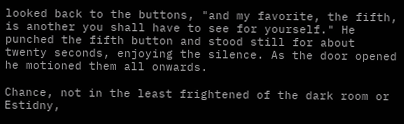looked back to the buttons, "and my favorite, the fifth, is another you shall have to see for yourself." He punched the fifth button and stood still for about twenty seconds, enjoying the silence. As the door opened he motioned them all onwards.

Chance, not in the least frightened of the dark room or Estidny,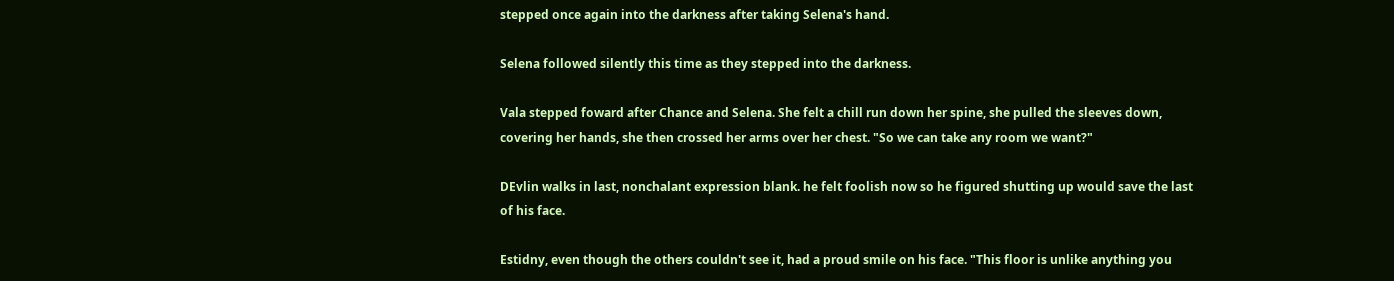stepped once again into the darkness after taking Selena's hand.

Selena followed silently this time as they stepped into the darkness.

Vala stepped foward after Chance and Selena. She felt a chill run down her spine, she pulled the sleeves down, covering her hands, she then crossed her arms over her chest. "So we can take any room we want?"

DEvlin walks in last, nonchalant expression blank. he felt foolish now so he figured shutting up would save the last of his face.

Estidny, even though the others couldn't see it, had a proud smile on his face. "This floor is unlike anything you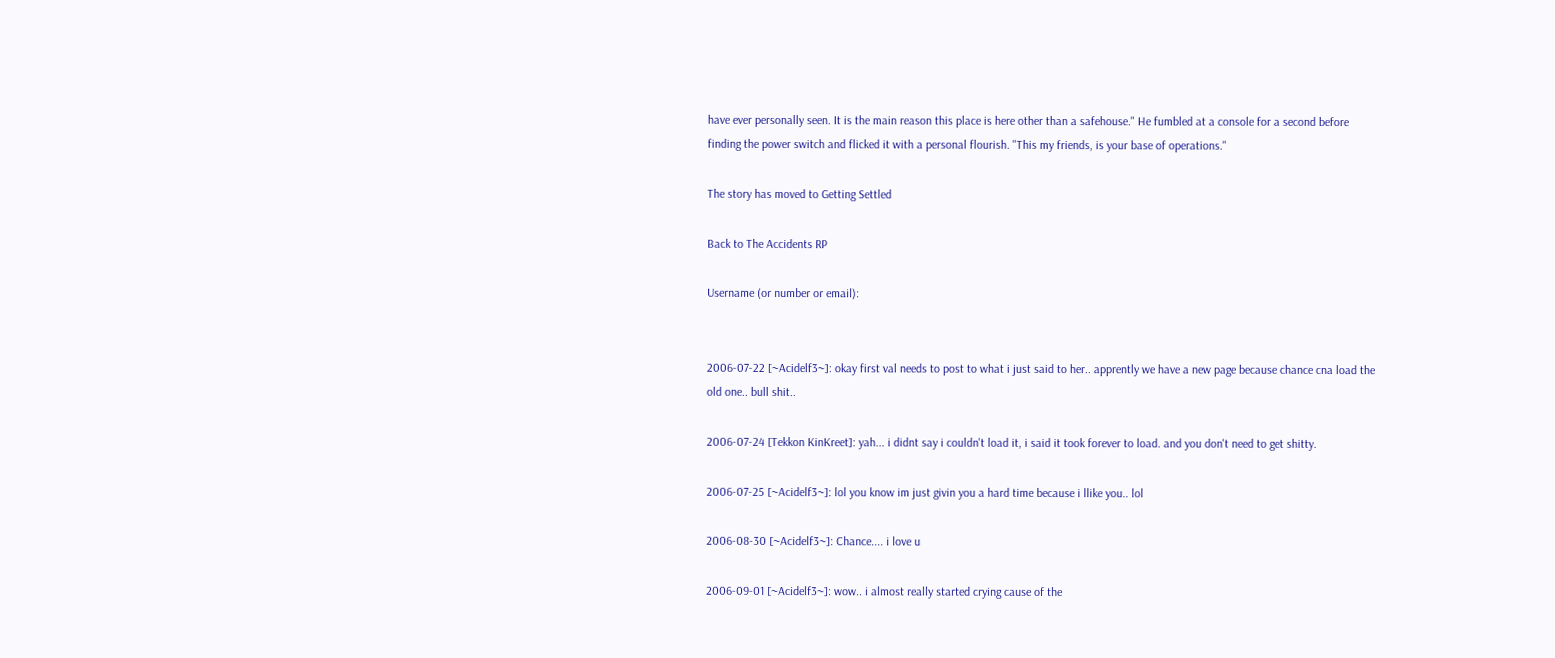have ever personally seen. It is the main reason this place is here other than a safehouse." He fumbled at a console for a second before finding the power switch and flicked it with a personal flourish. "This my friends, is your base of operations."

The story has moved to Getting Settled

Back to The Accidents RP

Username (or number or email):


2006-07-22 [~Acidelf3~]: okay first val needs to post to what i just said to her.. apprently we have a new page because chance cna load the old one.. bull shit..

2006-07-24 [Tekkon KinKreet]: yah... i didnt say i couldn't load it, i said it took forever to load. and you don't need to get shitty.

2006-07-25 [~Acidelf3~]: lol you know im just givin you a hard time because i llike you.. lol

2006-08-30 [~Acidelf3~]: Chance.... i love u

2006-09-01 [~Acidelf3~]: wow.. i almost really started crying cause of the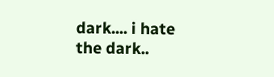dark.... i hate the dark..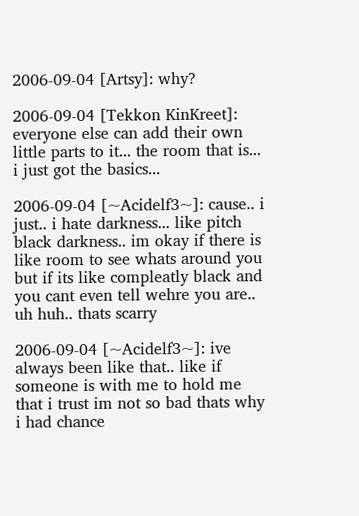2006-09-04 [Artsy]: why?

2006-09-04 [Tekkon KinKreet]: everyone else can add their own little parts to it... the room that is... i just got the basics...

2006-09-04 [~Acidelf3~]: cause.. i just.. i hate darkness... like pitch black darkness.. im okay if there is like room to see whats around you but if its like compleatly black and you cant even tell wehre you are.. uh huh.. thats scarry

2006-09-04 [~Acidelf3~]: ive always been like that.. like if someone is with me to hold me that i trust im not so bad thats why i had chance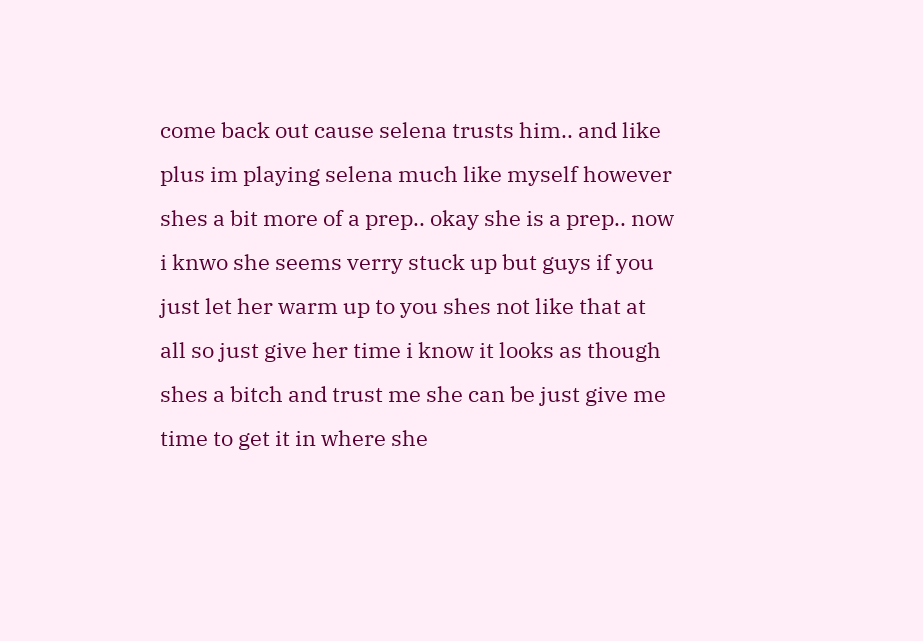come back out cause selena trusts him.. and like plus im playing selena much like myself however shes a bit more of a prep.. okay she is a prep.. now i knwo she seems verry stuck up but guys if you just let her warm up to you shes not like that at all so just give her time i know it looks as though shes a bitch and trust me she can be just give me time to get it in where she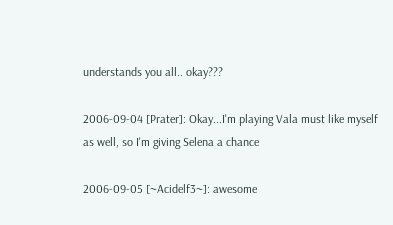understands you all.. okay???

2006-09-04 [Prater]: Okay...I'm playing Vala must like myself as well, so I'm giving Selena a chance

2006-09-05 [~Acidelf3~]: awesome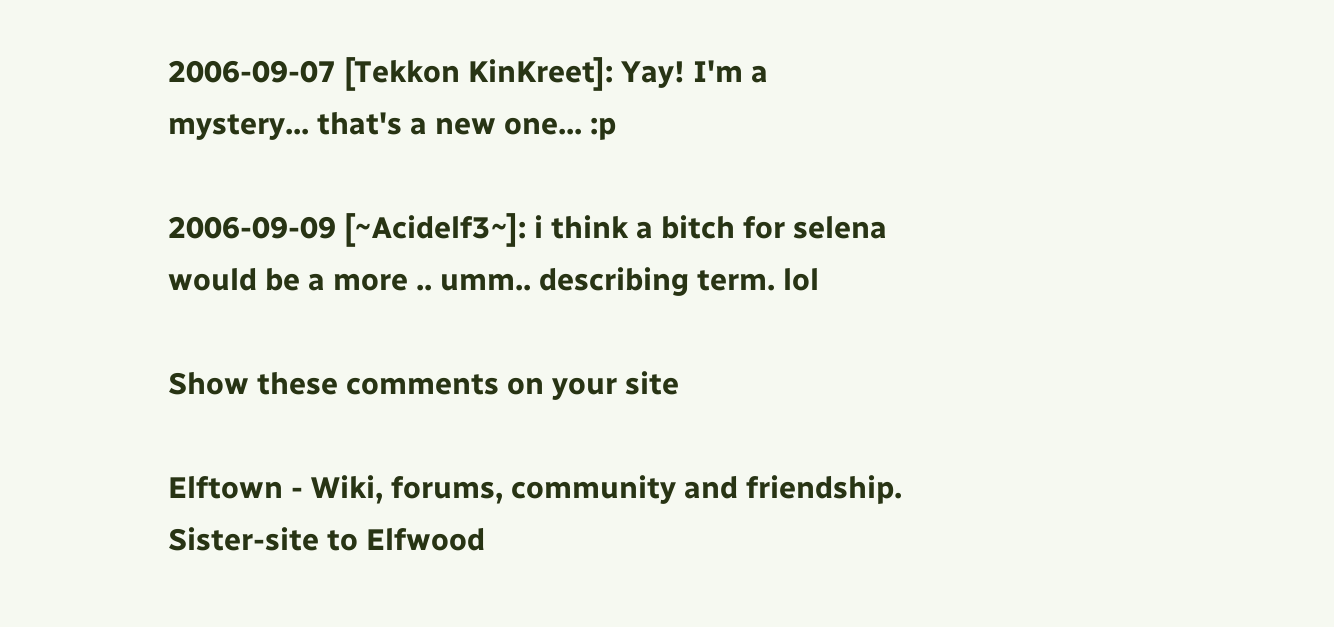2006-09-07 [Tekkon KinKreet]: Yay! I'm a mystery... that's a new one... :p

2006-09-09 [~Acidelf3~]: i think a bitch for selena would be a more .. umm.. describing term. lol

Show these comments on your site

Elftown - Wiki, forums, community and friendship. Sister-site to Elfwood